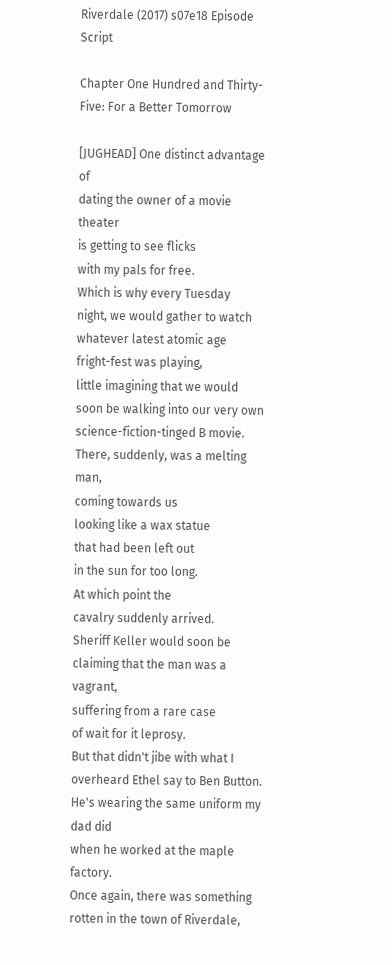Riverdale (2017) s07e18 Episode Script

Chapter One Hundred and Thirty-Five: For a Better Tomorrow

[JUGHEAD] One distinct advantage of
dating the owner of a movie theater
is getting to see flicks
with my pals for free.
Which is why every Tuesday
night, we would gather to watch
whatever latest atomic age
fright-fest was playing,
little imagining that we would
soon be walking into our very own
science-fiction-tinged B movie.
There, suddenly, was a melting man,
coming towards us
looking like a wax statue
that had been left out
in the sun for too long.
At which point the
cavalry suddenly arrived.
Sheriff Keller would soon be
claiming that the man was a vagrant,
suffering from a rare case
of wait for it leprosy.
But that didn't jibe with what I
overheard Ethel say to Ben Button.
He's wearing the same uniform my dad did
when he worked at the maple factory.
Once again, there was something
rotten in the town of Riverdale,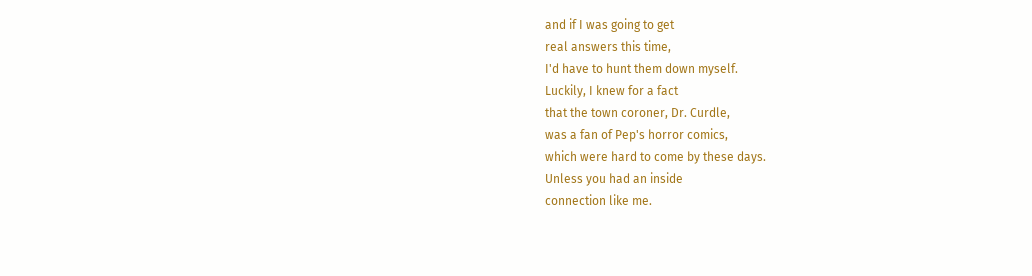and if I was going to get
real answers this time,
I'd have to hunt them down myself.
Luckily, I knew for a fact
that the town coroner, Dr. Curdle,
was a fan of Pep's horror comics,
which were hard to come by these days.
Unless you had an inside
connection like me.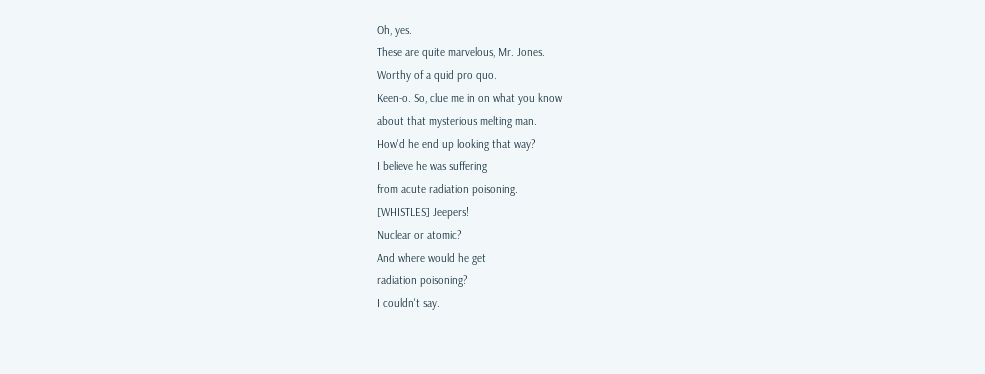Oh, yes.
These are quite marvelous, Mr. Jones.
Worthy of a quid pro quo.
Keen-o. So, clue me in on what you know
about that mysterious melting man.
How'd he end up looking that way?
I believe he was suffering
from acute radiation poisoning.
[WHISTLES] Jeepers!
Nuclear or atomic?
And where would he get
radiation poisoning?
I couldn't say.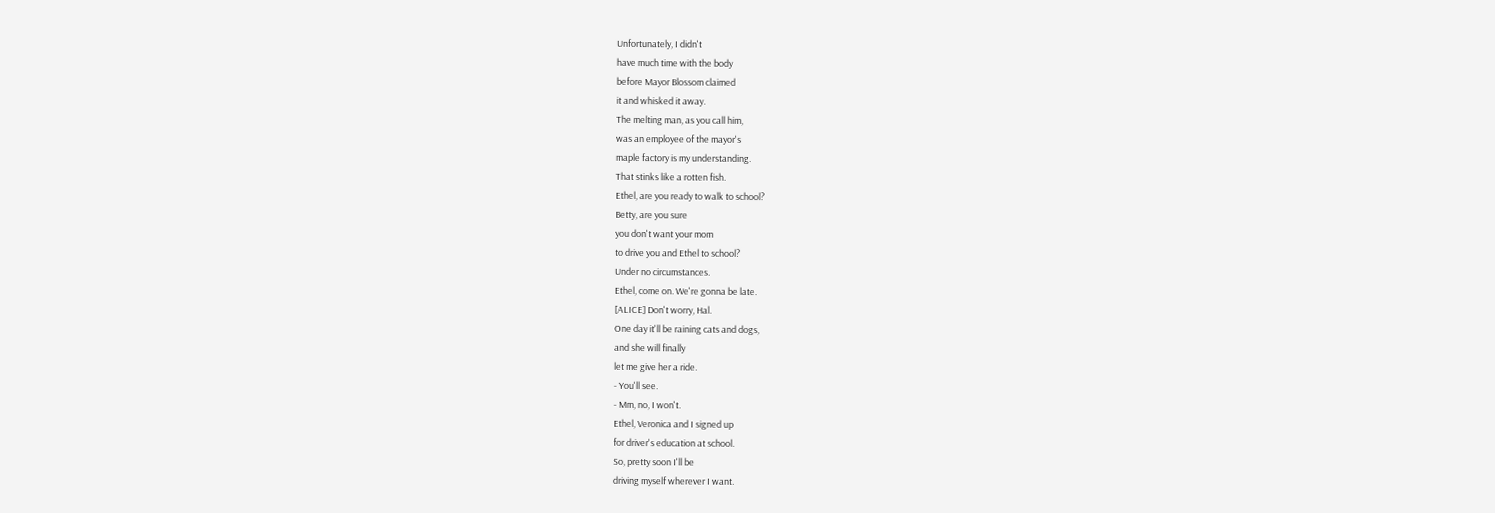Unfortunately, I didn't
have much time with the body
before Mayor Blossom claimed
it and whisked it away.
The melting man, as you call him,
was an employee of the mayor's
maple factory is my understanding.
That stinks like a rotten fish.
Ethel, are you ready to walk to school?
Betty, are you sure
you don't want your mom
to drive you and Ethel to school?
Under no circumstances.
Ethel, come on. We're gonna be late.
[ALICE] Don't worry, Hal.
One day it'll be raining cats and dogs,
and she will finally
let me give her a ride.
- You'll see.
- Mm, no, I won't.
Ethel, Veronica and I signed up
for driver's education at school.
So, pretty soon I'll be
driving myself wherever I want.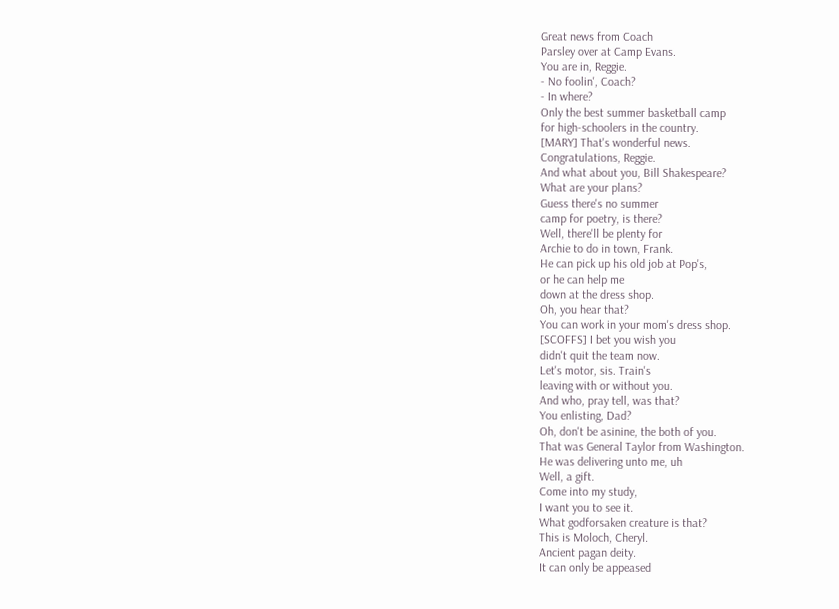Great news from Coach
Parsley over at Camp Evans.
You are in, Reggie.
- No foolin', Coach?
- In where?
Only the best summer basketball camp
for high-schoolers in the country.
[MARY] That's wonderful news.
Congratulations, Reggie.
And what about you, Bill Shakespeare?
What are your plans?
Guess there's no summer
camp for poetry, is there?
Well, there'll be plenty for
Archie to do in town, Frank.
He can pick up his old job at Pop's,
or he can help me
down at the dress shop.
Oh, you hear that?
You can work in your mom's dress shop.
[SCOFFS] I bet you wish you
didn't quit the team now.
Let's motor, sis. Train's
leaving with or without you.
And who, pray tell, was that?
You enlisting, Dad?
Oh, don't be asinine, the both of you.
That was General Taylor from Washington.
He was delivering unto me, uh
Well, a gift.
Come into my study,
I want you to see it.
What godforsaken creature is that?
This is Moloch, Cheryl.
Ancient pagan deity.
It can only be appeased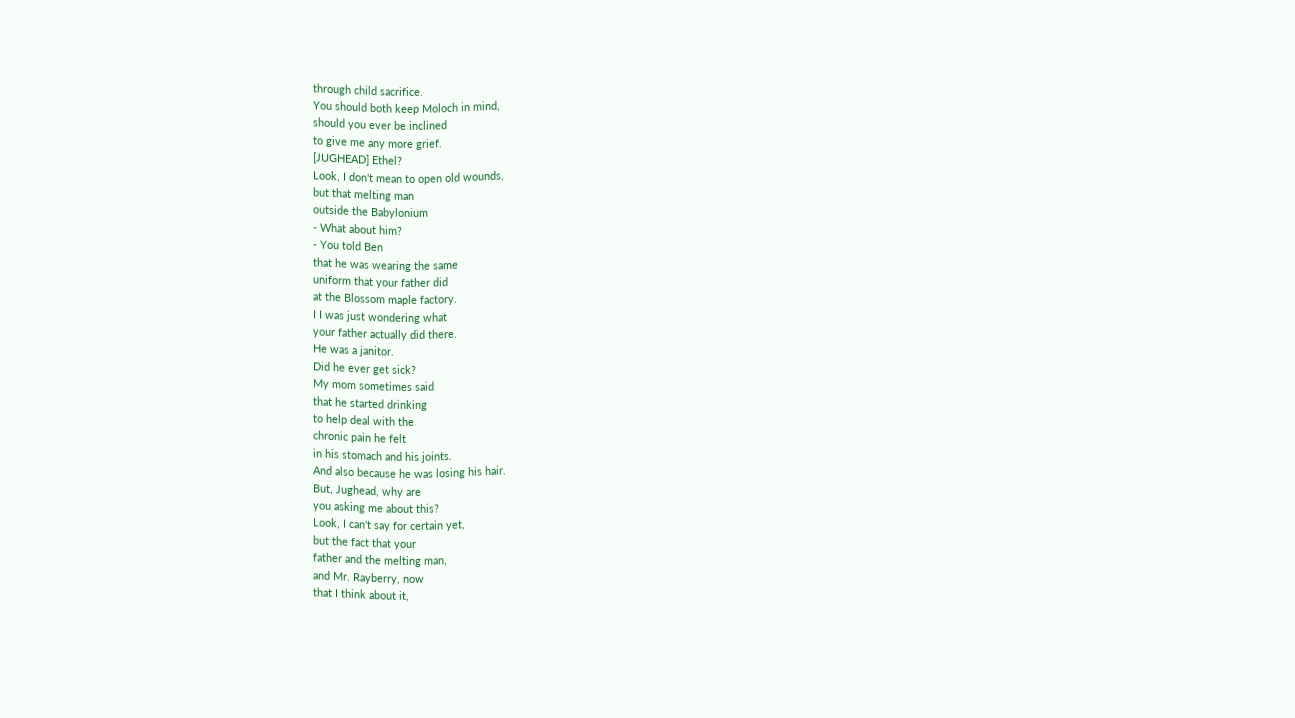through child sacrifice.
You should both keep Moloch in mind,
should you ever be inclined
to give me any more grief.
[JUGHEAD] Ethel?
Look, I don't mean to open old wounds,
but that melting man
outside the Babylonium
- What about him?
- You told Ben
that he was wearing the same
uniform that your father did
at the Blossom maple factory.
I I was just wondering what
your father actually did there.
He was a janitor.
Did he ever get sick?
My mom sometimes said
that he started drinking
to help deal with the
chronic pain he felt
in his stomach and his joints.
And also because he was losing his hair.
But, Jughead, why are
you asking me about this?
Look, I can't say for certain yet,
but the fact that your
father and the melting man,
and Mr. Rayberry, now
that I think about it,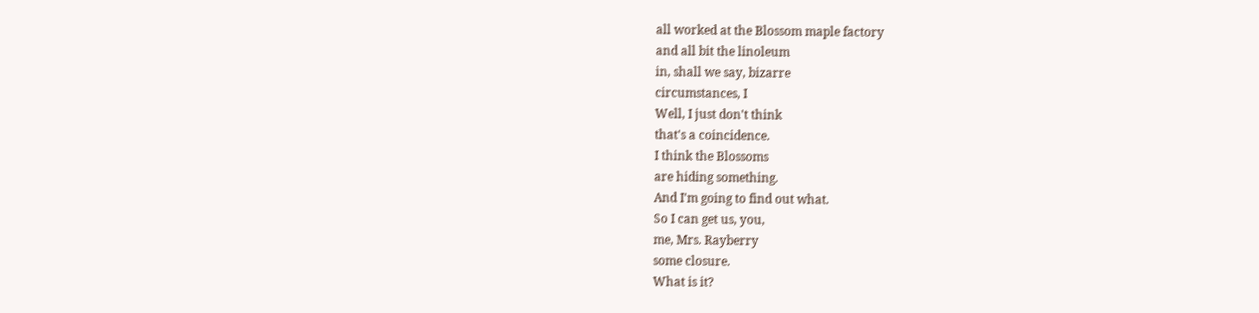all worked at the Blossom maple factory
and all bit the linoleum
in, shall we say, bizarre
circumstances, I
Well, I just don't think
that's a coincidence.
I think the Blossoms
are hiding something.
And I'm going to find out what.
So I can get us, you,
me, Mrs. Rayberry
some closure.
What is it?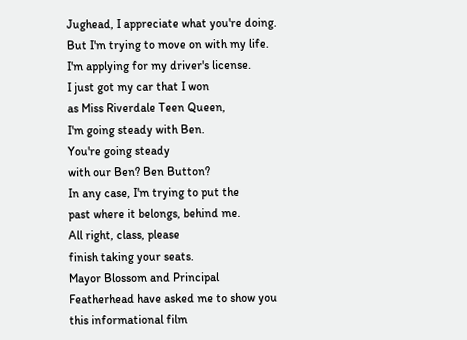Jughead, I appreciate what you're doing.
But I'm trying to move on with my life.
I'm applying for my driver's license.
I just got my car that I won
as Miss Riverdale Teen Queen,
I'm going steady with Ben.
You're going steady
with our Ben? Ben Button?
In any case, I'm trying to put the
past where it belongs, behind me.
All right, class, please
finish taking your seats.
Mayor Blossom and Principal
Featherhead have asked me to show you
this informational film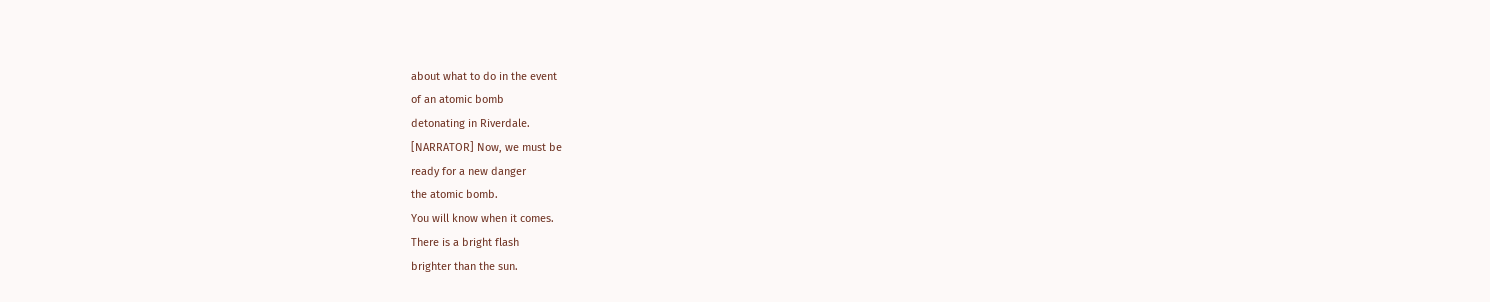about what to do in the event
of an atomic bomb
detonating in Riverdale.
[NARRATOR] Now, we must be
ready for a new danger
the atomic bomb.
You will know when it comes.
There is a bright flash
brighter than the sun.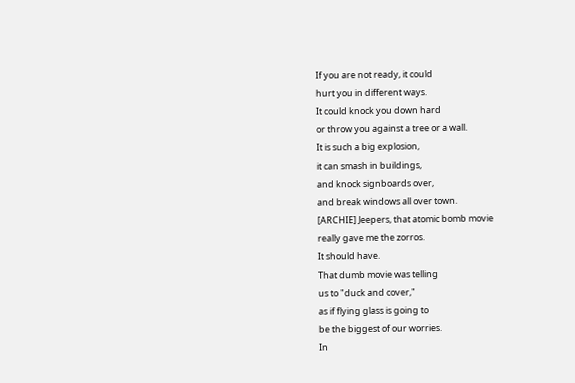If you are not ready, it could
hurt you in different ways.
It could knock you down hard
or throw you against a tree or a wall.
It is such a big explosion,
it can smash in buildings,
and knock signboards over,
and break windows all over town.
[ARCHIE] Jeepers, that atomic bomb movie
really gave me the zorros.
It should have.
That dumb movie was telling
us to "duck and cover,"
as if flying glass is going to
be the biggest of our worries.
In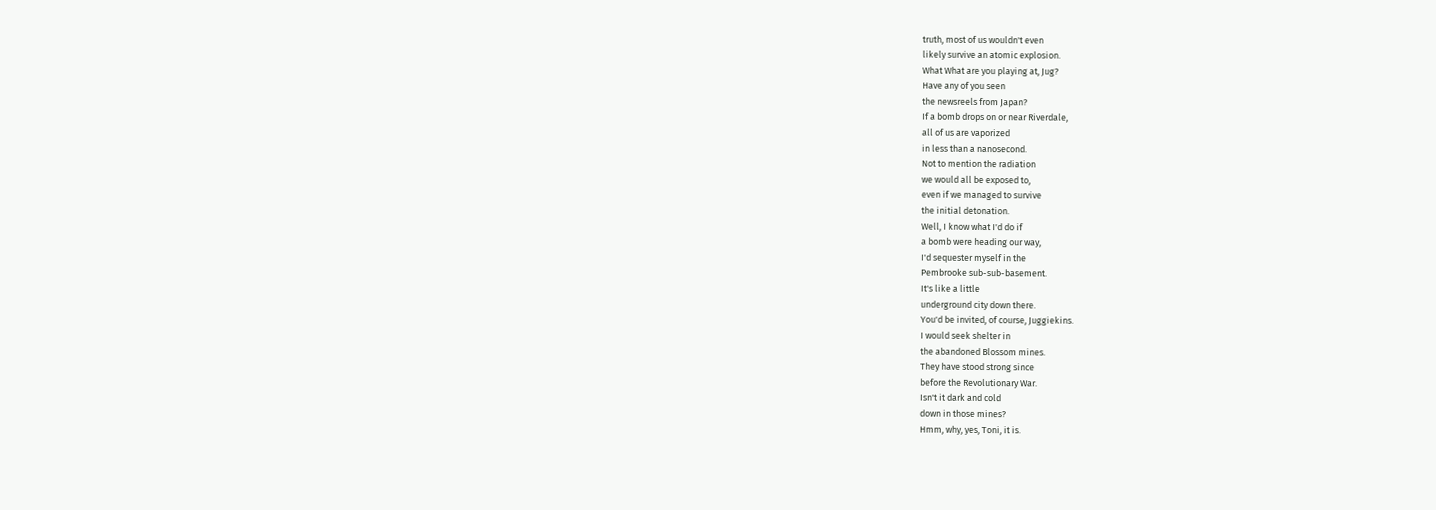truth, most of us wouldn't even
likely survive an atomic explosion.
What What are you playing at, Jug?
Have any of you seen
the newsreels from Japan?
If a bomb drops on or near Riverdale,
all of us are vaporized
in less than a nanosecond.
Not to mention the radiation
we would all be exposed to,
even if we managed to survive
the initial detonation.
Well, I know what I'd do if
a bomb were heading our way,
I'd sequester myself in the
Pembrooke sub-sub-basement.
It's like a little
underground city down there.
You'd be invited, of course, Juggiekins.
I would seek shelter in
the abandoned Blossom mines.
They have stood strong since
before the Revolutionary War.
Isn't it dark and cold
down in those mines?
Hmm, why, yes, Toni, it is.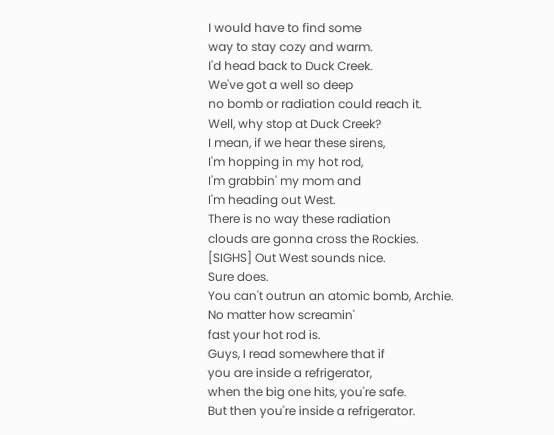I would have to find some
way to stay cozy and warm.
I'd head back to Duck Creek.
We've got a well so deep
no bomb or radiation could reach it.
Well, why stop at Duck Creek?
I mean, if we hear these sirens,
I'm hopping in my hot rod,
I'm grabbin' my mom and
I'm heading out West.
There is no way these radiation
clouds are gonna cross the Rockies.
[SIGHS] Out West sounds nice.
Sure does.
You can't outrun an atomic bomb, Archie.
No matter how screamin'
fast your hot rod is.
Guys, I read somewhere that if
you are inside a refrigerator,
when the big one hits, you're safe.
But then you're inside a refrigerator.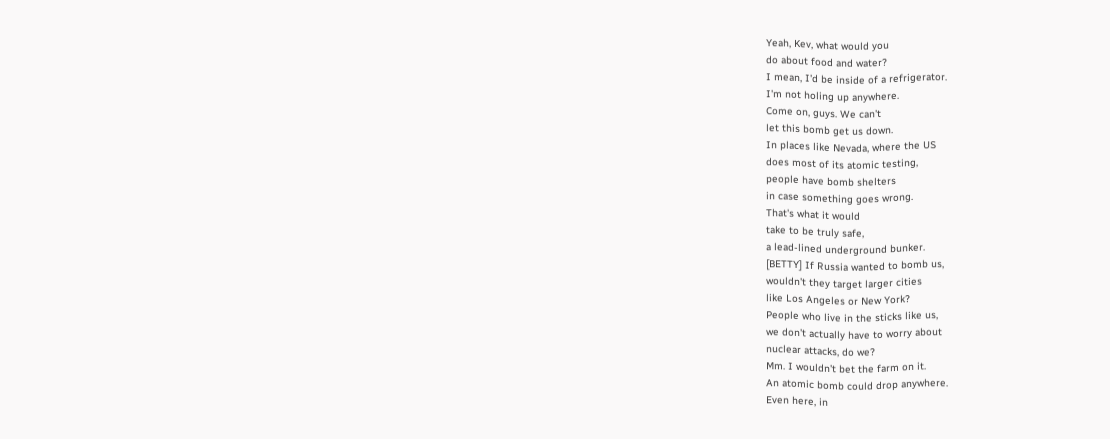Yeah, Kev, what would you
do about food and water?
I mean, I'd be inside of a refrigerator.
I'm not holing up anywhere.
Come on, guys. We can't
let this bomb get us down.
In places like Nevada, where the US
does most of its atomic testing,
people have bomb shelters
in case something goes wrong.
That's what it would
take to be truly safe,
a lead-lined underground bunker.
[BETTY] If Russia wanted to bomb us,
wouldn't they target larger cities
like Los Angeles or New York?
People who live in the sticks like us,
we don't actually have to worry about
nuclear attacks, do we?
Mm. I wouldn't bet the farm on it.
An atomic bomb could drop anywhere.
Even here, in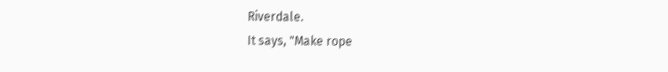Riverdale.
It says, "Make rope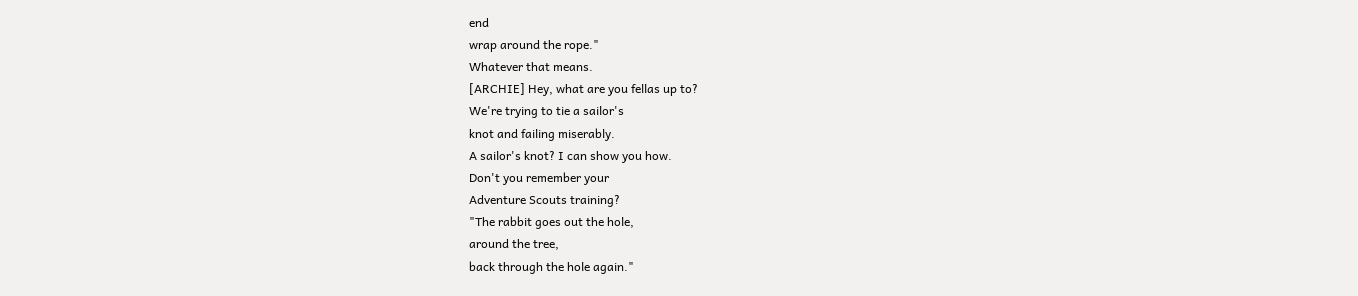end
wrap around the rope."
Whatever that means.
[ARCHIE] Hey, what are you fellas up to?
We're trying to tie a sailor's
knot and failing miserably.
A sailor's knot? I can show you how.
Don't you remember your
Adventure Scouts training?
"The rabbit goes out the hole,
around the tree,
back through the hole again."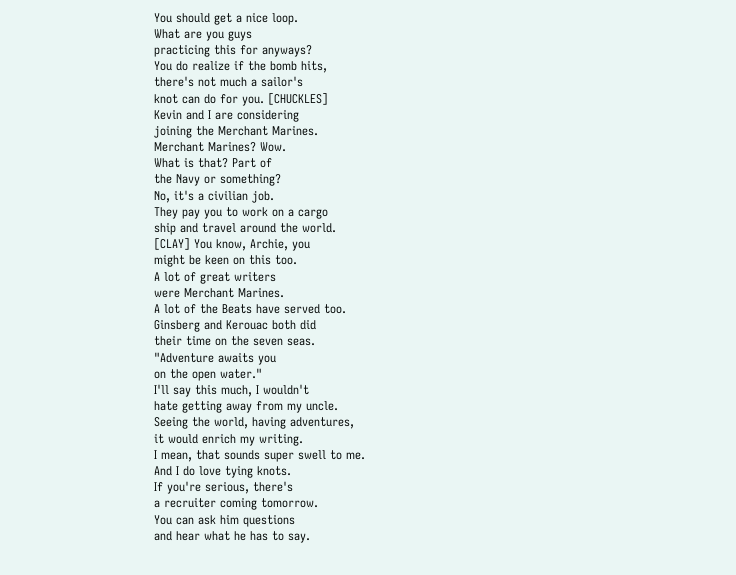You should get a nice loop.
What are you guys
practicing this for anyways?
You do realize if the bomb hits,
there's not much a sailor's
knot can do for you. [CHUCKLES]
Kevin and I are considering
joining the Merchant Marines.
Merchant Marines? Wow.
What is that? Part of
the Navy or something?
No, it's a civilian job.
They pay you to work on a cargo
ship and travel around the world.
[CLAY] You know, Archie, you
might be keen on this too.
A lot of great writers
were Merchant Marines.
A lot of the Beats have served too.
Ginsberg and Kerouac both did
their time on the seven seas.
"Adventure awaits you
on the open water."
I'll say this much, I wouldn't
hate getting away from my uncle.
Seeing the world, having adventures,
it would enrich my writing.
I mean, that sounds super swell to me.
And I do love tying knots.
If you're serious, there's
a recruiter coming tomorrow.
You can ask him questions
and hear what he has to say.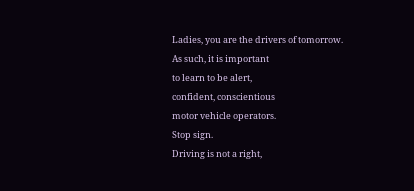Ladies, you are the drivers of tomorrow.
As such, it is important
to learn to be alert,
confident, conscientious
motor vehicle operators.
Stop sign.
Driving is not a right,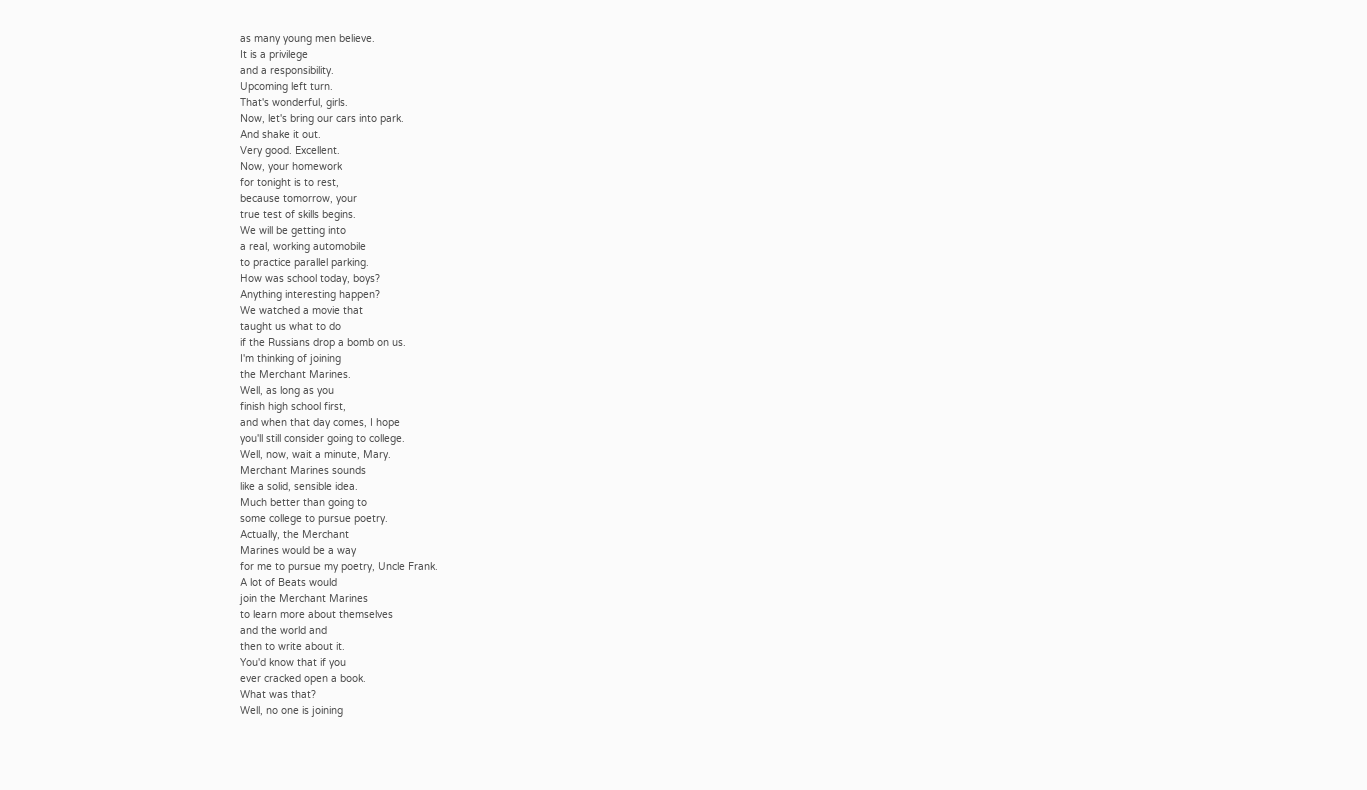as many young men believe.
It is a privilege
and a responsibility.
Upcoming left turn.
That's wonderful, girls.
Now, let's bring our cars into park.
And shake it out.
Very good. Excellent.
Now, your homework
for tonight is to rest,
because tomorrow, your
true test of skills begins.
We will be getting into
a real, working automobile
to practice parallel parking.
How was school today, boys?
Anything interesting happen?
We watched a movie that
taught us what to do
if the Russians drop a bomb on us.
I'm thinking of joining
the Merchant Marines.
Well, as long as you
finish high school first,
and when that day comes, I hope
you'll still consider going to college.
Well, now, wait a minute, Mary.
Merchant Marines sounds
like a solid, sensible idea.
Much better than going to
some college to pursue poetry.
Actually, the Merchant
Marines would be a way
for me to pursue my poetry, Uncle Frank.
A lot of Beats would
join the Merchant Marines
to learn more about themselves
and the world and
then to write about it.
You'd know that if you
ever cracked open a book.
What was that?
Well, no one is joining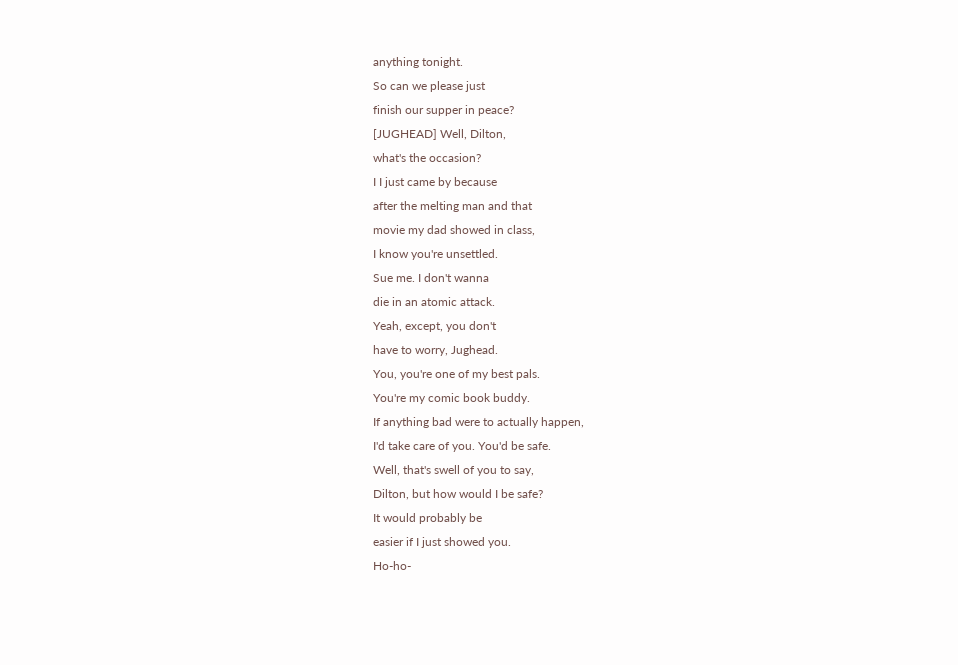anything tonight.
So can we please just
finish our supper in peace?
[JUGHEAD] Well, Dilton,
what's the occasion?
I I just came by because
after the melting man and that
movie my dad showed in class,
I know you're unsettled.
Sue me. I don't wanna
die in an atomic attack.
Yeah, except, you don't
have to worry, Jughead.
You, you're one of my best pals.
You're my comic book buddy.
If anything bad were to actually happen,
I'd take care of you. You'd be safe.
Well, that's swell of you to say,
Dilton, but how would I be safe?
It would probably be
easier if I just showed you.
Ho-ho-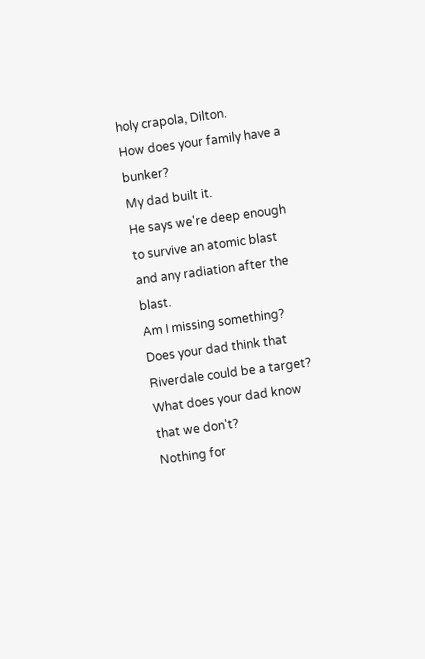holy crapola, Dilton.
How does your family have a bunker?
My dad built it.
He says we're deep enough
to survive an atomic blast
and any radiation after the blast.
Am I missing something?
Does your dad think that
Riverdale could be a target?
What does your dad know that we don't?
Nothing for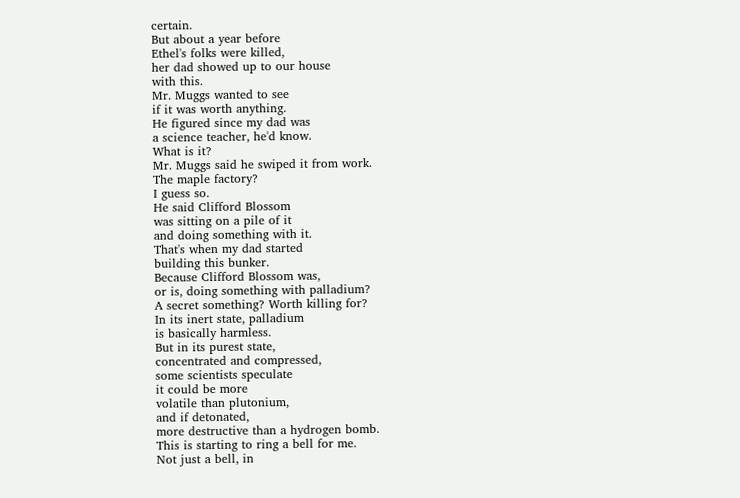certain.
But about a year before
Ethel's folks were killed,
her dad showed up to our house
with this.
Mr. Muggs wanted to see
if it was worth anything.
He figured since my dad was
a science teacher, he'd know.
What is it?
Mr. Muggs said he swiped it from work.
The maple factory?
I guess so.
He said Clifford Blossom
was sitting on a pile of it
and doing something with it.
That's when my dad started
building this bunker.
Because Clifford Blossom was,
or is, doing something with palladium?
A secret something? Worth killing for?
In its inert state, palladium
is basically harmless.
But in its purest state,
concentrated and compressed,
some scientists speculate
it could be more
volatile than plutonium,
and if detonated,
more destructive than a hydrogen bomb.
This is starting to ring a bell for me.
Not just a bell, in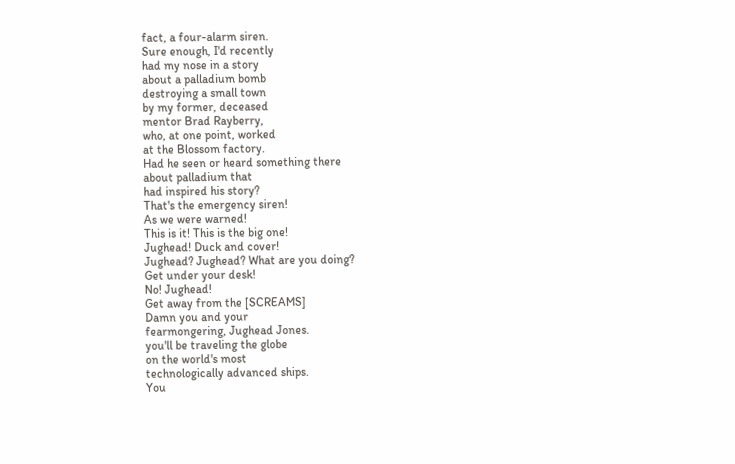fact, a four-alarm siren.
Sure enough, I'd recently
had my nose in a story
about a palladium bomb
destroying a small town
by my former, deceased
mentor Brad Rayberry,
who, at one point, worked
at the Blossom factory.
Had he seen or heard something there
about palladium that
had inspired his story?
That's the emergency siren!
As we were warned!
This is it! This is the big one!
Jughead! Duck and cover!
Jughead? Jughead? What are you doing?
Get under your desk!
No! Jughead!
Get away from the [SCREAMS]
Damn you and your
fearmongering, Jughead Jones.
you'll be traveling the globe
on the world's most
technologically advanced ships.
You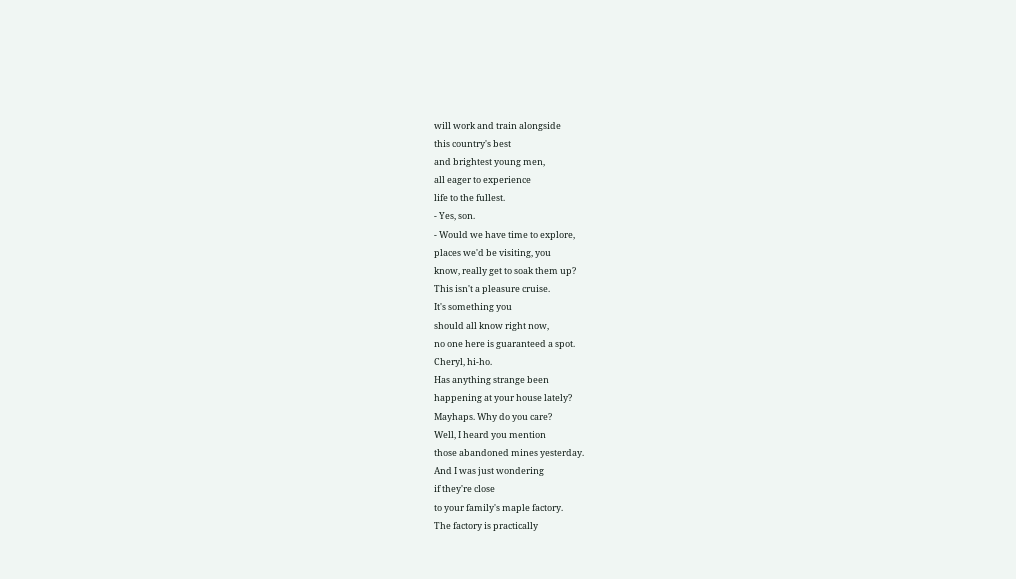will work and train alongside
this country's best
and brightest young men,
all eager to experience
life to the fullest.
- Yes, son.
- Would we have time to explore,
places we'd be visiting, you
know, really get to soak them up?
This isn't a pleasure cruise.
It's something you
should all know right now,
no one here is guaranteed a spot.
Cheryl, hi-ho.
Has anything strange been
happening at your house lately?
Mayhaps. Why do you care?
Well, I heard you mention
those abandoned mines yesterday.
And I was just wondering
if they're close
to your family's maple factory.
The factory is practically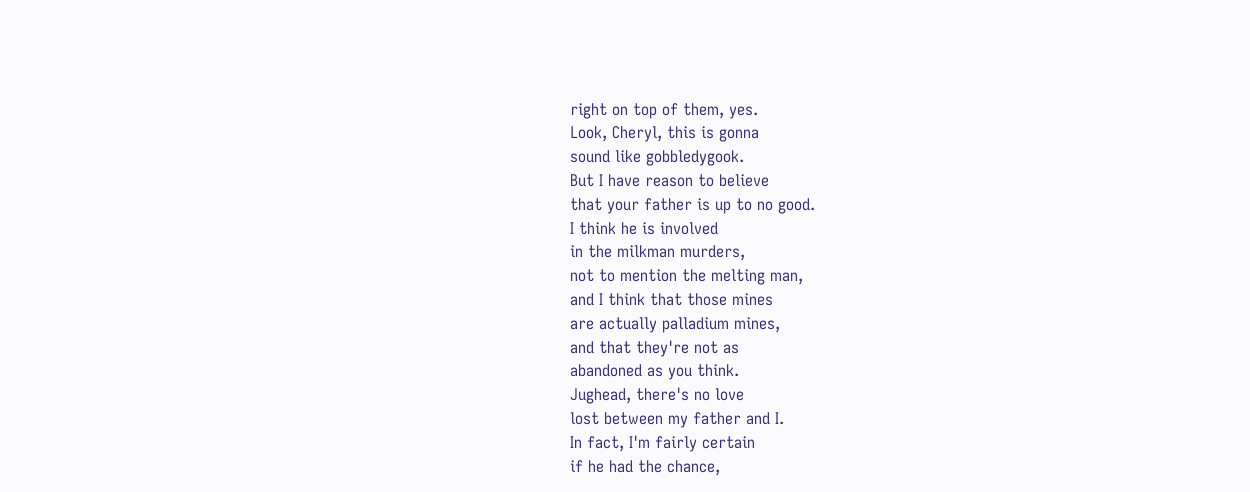right on top of them, yes.
Look, Cheryl, this is gonna
sound like gobbledygook.
But I have reason to believe
that your father is up to no good.
I think he is involved
in the milkman murders,
not to mention the melting man,
and I think that those mines
are actually palladium mines,
and that they're not as
abandoned as you think.
Jughead, there's no love
lost between my father and I.
In fact, I'm fairly certain
if he had the chance,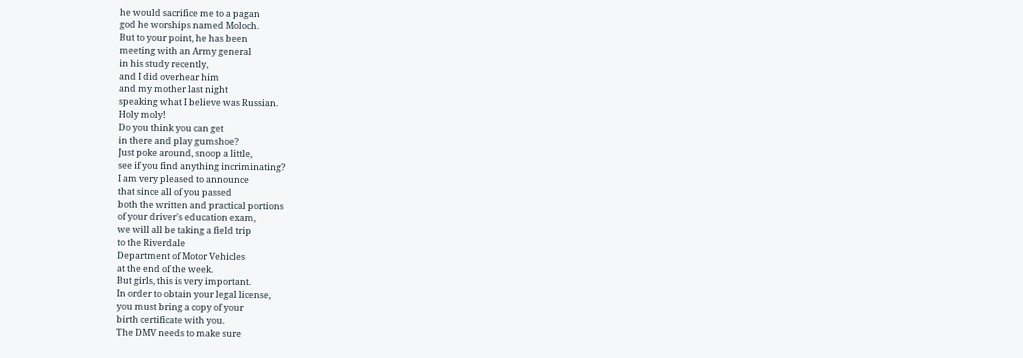he would sacrifice me to a pagan
god he worships named Moloch.
But to your point, he has been
meeting with an Army general
in his study recently,
and I did overhear him
and my mother last night
speaking what I believe was Russian.
Holy moly!
Do you think you can get
in there and play gumshoe?
Just poke around, snoop a little,
see if you find anything incriminating?
I am very pleased to announce
that since all of you passed
both the written and practical portions
of your driver's education exam,
we will all be taking a field trip
to the Riverdale
Department of Motor Vehicles
at the end of the week.
But girls, this is very important.
In order to obtain your legal license,
you must bring a copy of your
birth certificate with you.
The DMV needs to make sure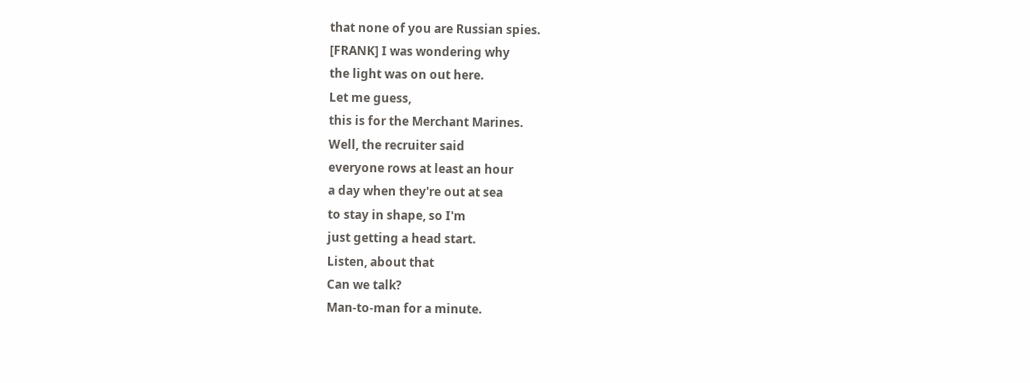that none of you are Russian spies.
[FRANK] I was wondering why
the light was on out here.
Let me guess,
this is for the Merchant Marines.
Well, the recruiter said
everyone rows at least an hour
a day when they're out at sea
to stay in shape, so I'm
just getting a head start.
Listen, about that
Can we talk?
Man-to-man for a minute.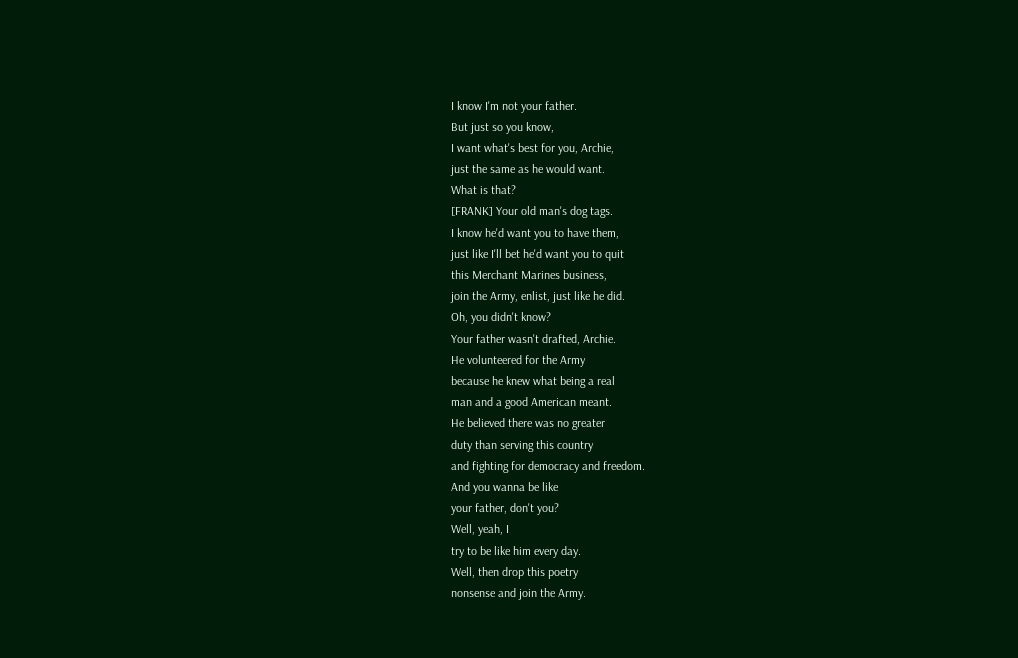I know I'm not your father.
But just so you know,
I want what's best for you, Archie,
just the same as he would want.
What is that?
[FRANK] Your old man's dog tags.
I know he'd want you to have them,
just like I'll bet he'd want you to quit
this Merchant Marines business,
join the Army, enlist, just like he did.
Oh, you didn't know?
Your father wasn't drafted, Archie.
He volunteered for the Army
because he knew what being a real
man and a good American meant.
He believed there was no greater
duty than serving this country
and fighting for democracy and freedom.
And you wanna be like
your father, don't you?
Well, yeah, I
try to be like him every day.
Well, then drop this poetry
nonsense and join the Army.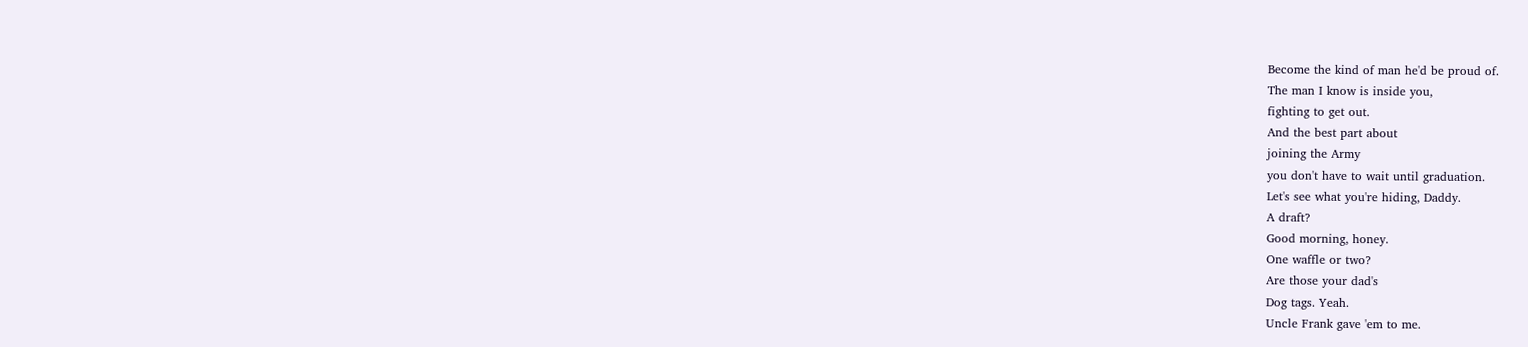Become the kind of man he'd be proud of.
The man I know is inside you,
fighting to get out.
And the best part about
joining the Army
you don't have to wait until graduation.
Let's see what you're hiding, Daddy.
A draft?
Good morning, honey.
One waffle or two?
Are those your dad's
Dog tags. Yeah.
Uncle Frank gave 'em to me.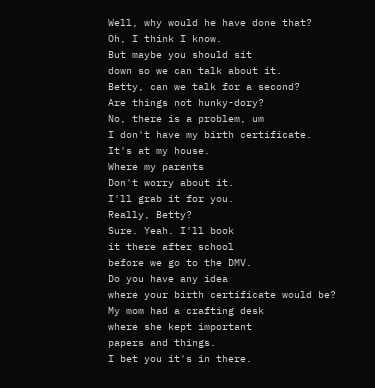Well, why would he have done that?
Oh, I think I know.
But maybe you should sit
down so we can talk about it.
Betty, can we talk for a second?
Are things not hunky-dory?
No, there is a problem, um
I don't have my birth certificate.
It's at my house.
Where my parents
Don't worry about it.
I'll grab it for you.
Really, Betty?
Sure. Yeah. I'll book
it there after school
before we go to the DMV.
Do you have any idea
where your birth certificate would be?
My mom had a crafting desk
where she kept important
papers and things.
I bet you it's in there.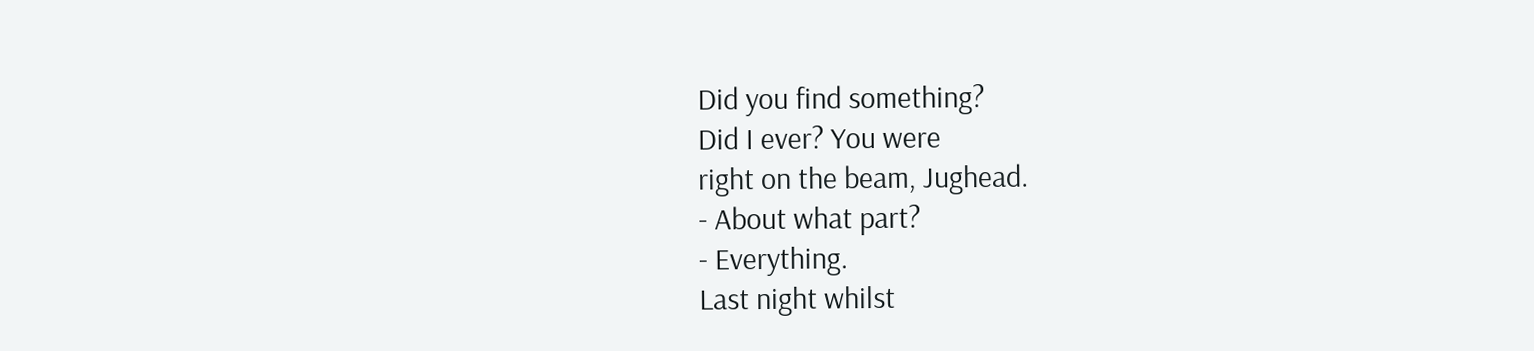Did you find something?
Did I ever? You were
right on the beam, Jughead.
- About what part?
- Everything.
Last night whilst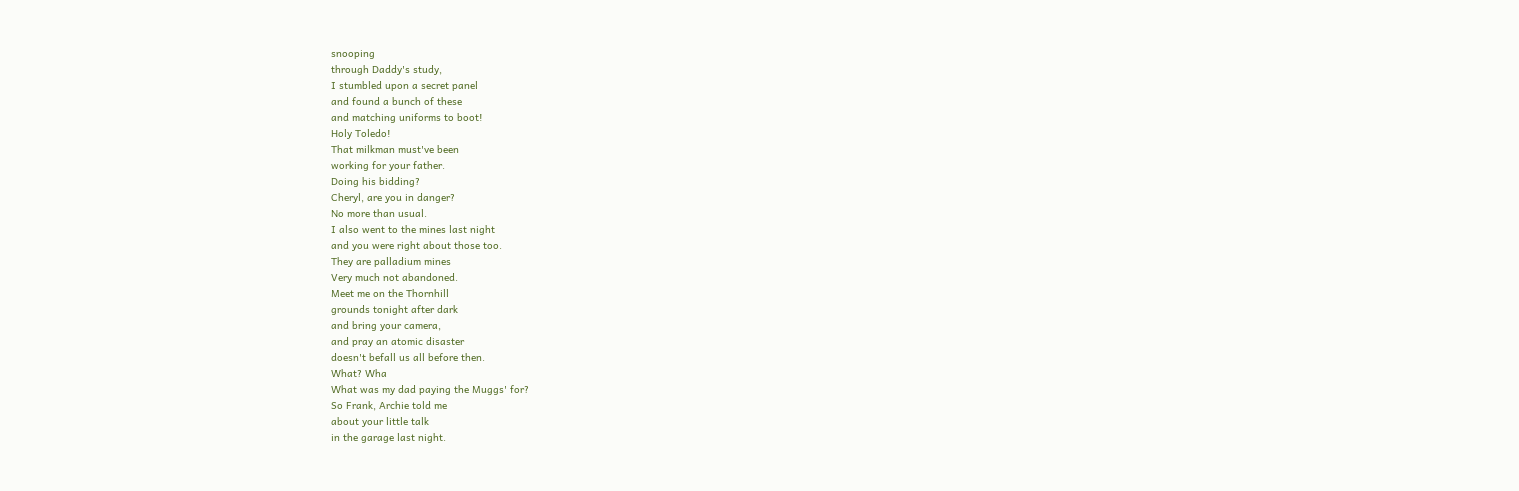snooping
through Daddy's study,
I stumbled upon a secret panel
and found a bunch of these
and matching uniforms to boot!
Holy Toledo!
That milkman must've been
working for your father.
Doing his bidding?
Cheryl, are you in danger?
No more than usual.
I also went to the mines last night
and you were right about those too.
They are palladium mines
Very much not abandoned.
Meet me on the Thornhill
grounds tonight after dark
and bring your camera,
and pray an atomic disaster
doesn't befall us all before then.
What? Wha
What was my dad paying the Muggs' for?
So Frank, Archie told me
about your little talk
in the garage last night.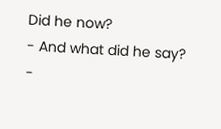Did he now?
- And what did he say?
-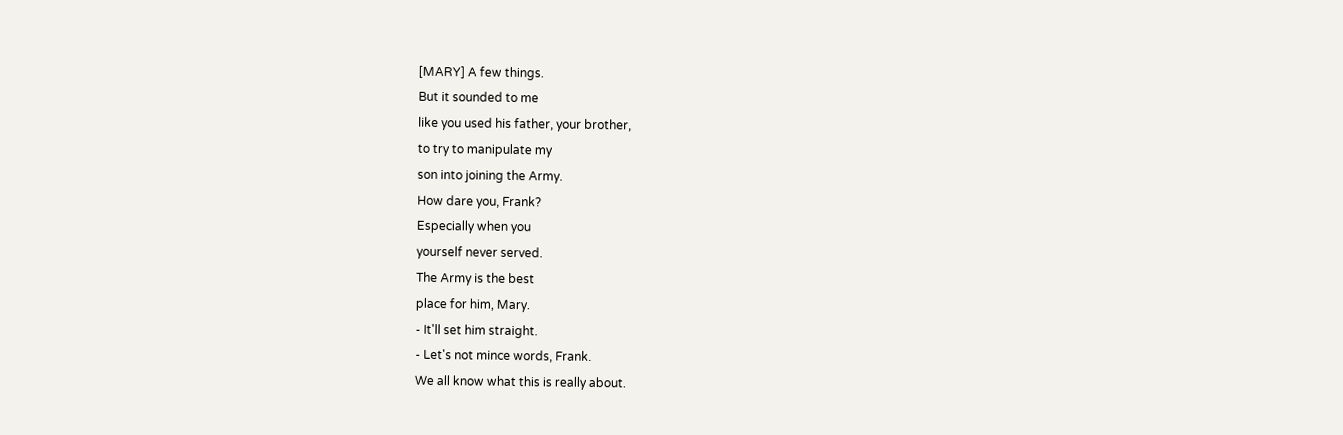[MARY] A few things.
But it sounded to me
like you used his father, your brother,
to try to manipulate my
son into joining the Army.
How dare you, Frank?
Especially when you
yourself never served.
The Army is the best
place for him, Mary.
- It'll set him straight.
- Let's not mince words, Frank.
We all know what this is really about.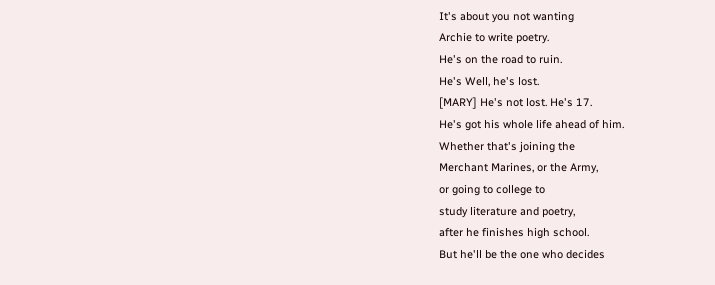It's about you not wanting
Archie to write poetry.
He's on the road to ruin.
He's Well, he's lost.
[MARY] He's not lost. He's 17.
He's got his whole life ahead of him.
Whether that's joining the
Merchant Marines, or the Army,
or going to college to
study literature and poetry,
after he finishes high school.
But he'll be the one who decides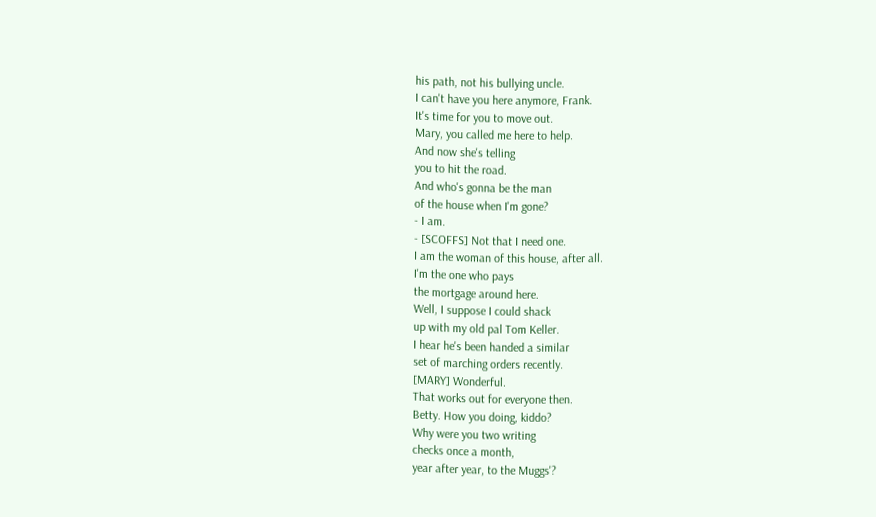his path, not his bullying uncle.
I can't have you here anymore, Frank.
It's time for you to move out.
Mary, you called me here to help.
And now she's telling
you to hit the road.
And who's gonna be the man
of the house when I'm gone?
- I am.
- [SCOFFS] Not that I need one.
I am the woman of this house, after all.
I'm the one who pays
the mortgage around here.
Well, I suppose I could shack
up with my old pal Tom Keller.
I hear he's been handed a similar
set of marching orders recently.
[MARY] Wonderful.
That works out for everyone then.
Betty. How you doing, kiddo?
Why were you two writing
checks once a month,
year after year, to the Muggs'?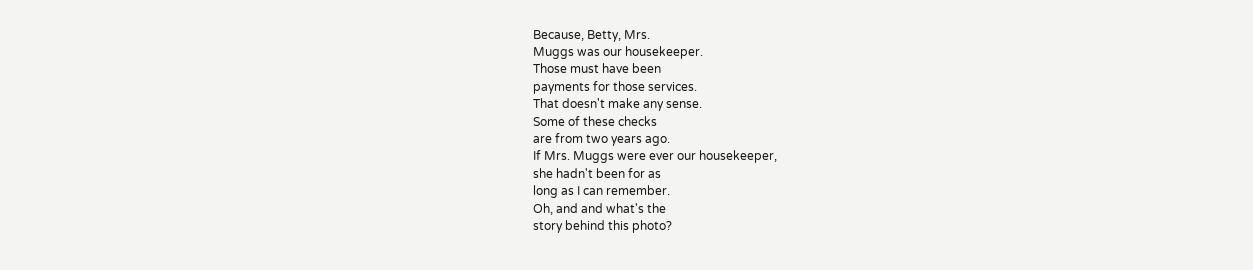Because, Betty, Mrs.
Muggs was our housekeeper.
Those must have been
payments for those services.
That doesn't make any sense.
Some of these checks
are from two years ago.
If Mrs. Muggs were ever our housekeeper,
she hadn't been for as
long as I can remember.
Oh, and and what's the
story behind this photo?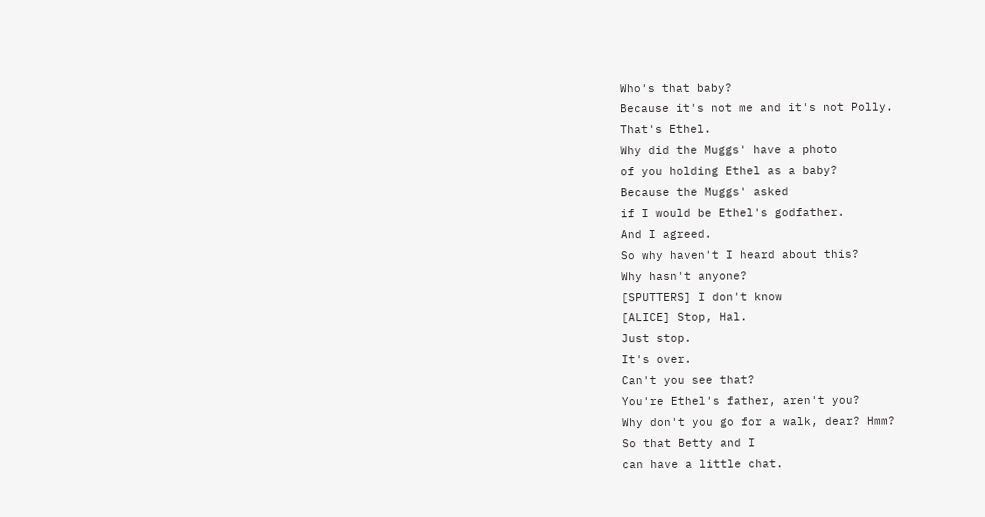Who's that baby?
Because it's not me and it's not Polly.
That's Ethel.
Why did the Muggs' have a photo
of you holding Ethel as a baby?
Because the Muggs' asked
if I would be Ethel's godfather.
And I agreed.
So why haven't I heard about this?
Why hasn't anyone?
[SPUTTERS] I don't know
[ALICE] Stop, Hal.
Just stop.
It's over.
Can't you see that?
You're Ethel's father, aren't you?
Why don't you go for a walk, dear? Hmm?
So that Betty and I
can have a little chat.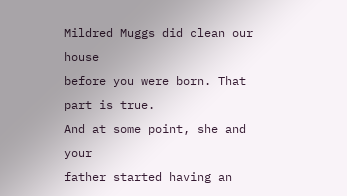Mildred Muggs did clean our house
before you were born. That part is true.
And at some point, she and your
father started having an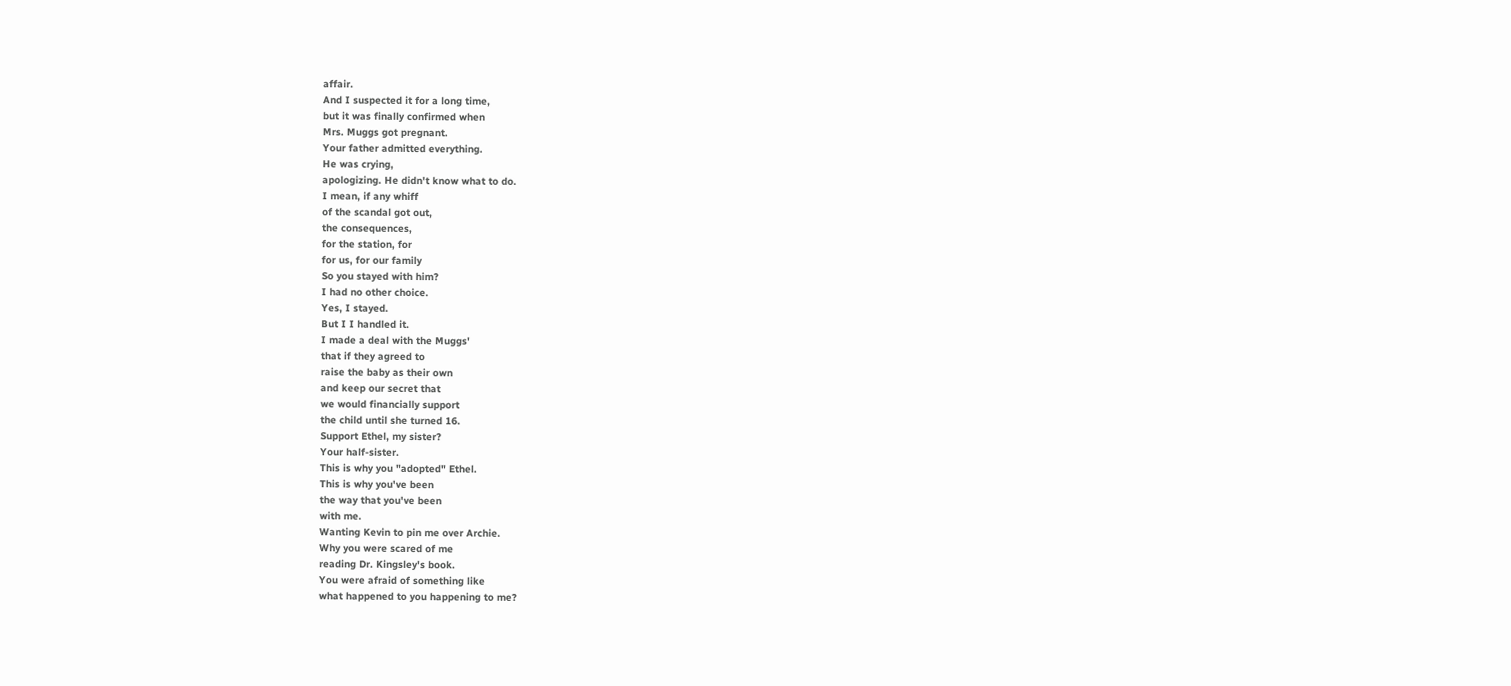affair.
And I suspected it for a long time,
but it was finally confirmed when
Mrs. Muggs got pregnant.
Your father admitted everything.
He was crying,
apologizing. He didn't know what to do.
I mean, if any whiff
of the scandal got out,
the consequences,
for the station, for
for us, for our family
So you stayed with him?
I had no other choice.
Yes, I stayed.
But I I handled it.
I made a deal with the Muggs'
that if they agreed to
raise the baby as their own
and keep our secret that
we would financially support
the child until she turned 16.
Support Ethel, my sister?
Your half-sister.
This is why you "adopted" Ethel.
This is why you've been
the way that you've been
with me.
Wanting Kevin to pin me over Archie.
Why you were scared of me
reading Dr. Kingsley's book.
You were afraid of something like
what happened to you happening to me?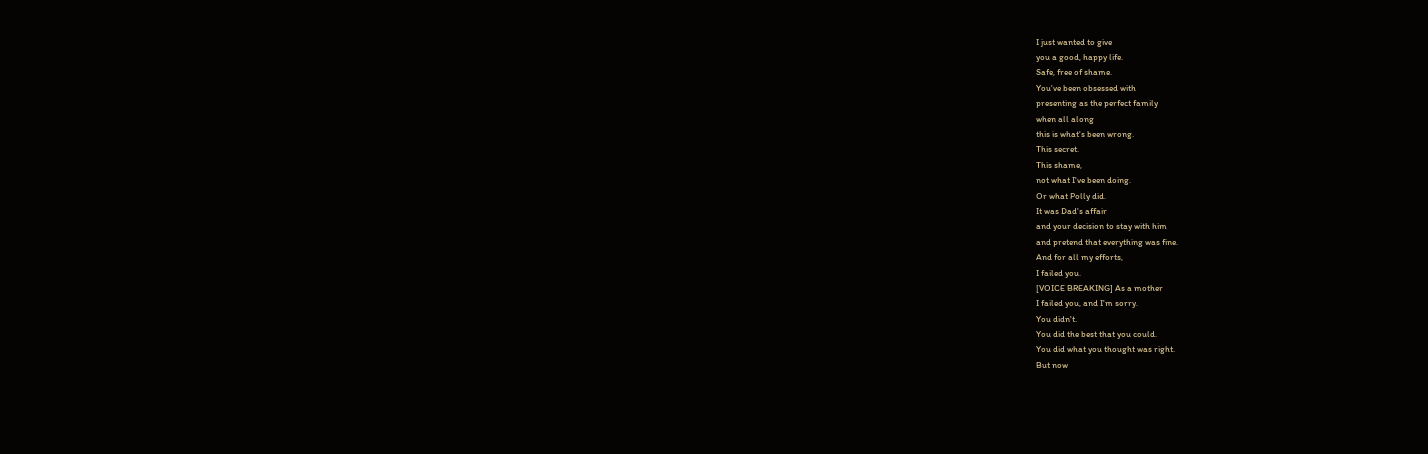I just wanted to give
you a good, happy life.
Safe, free of shame.
You've been obsessed with
presenting as the perfect family
when all along
this is what's been wrong.
This secret.
This shame,
not what I've been doing.
Or what Polly did.
It was Dad's affair
and your decision to stay with him
and pretend that everything was fine.
And for all my efforts,
I failed you.
[VOICE BREAKING] As a mother
I failed you, and I'm sorry.
You didn't.
You did the best that you could.
You did what you thought was right.
But now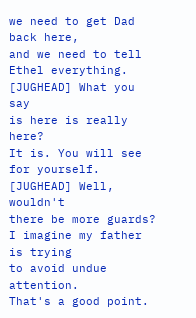we need to get Dad back here,
and we need to tell Ethel everything.
[JUGHEAD] What you say
is here is really here?
It is. You will see for yourself.
[JUGHEAD] Well, wouldn't
there be more guards?
I imagine my father is trying
to avoid undue attention.
That's a good point.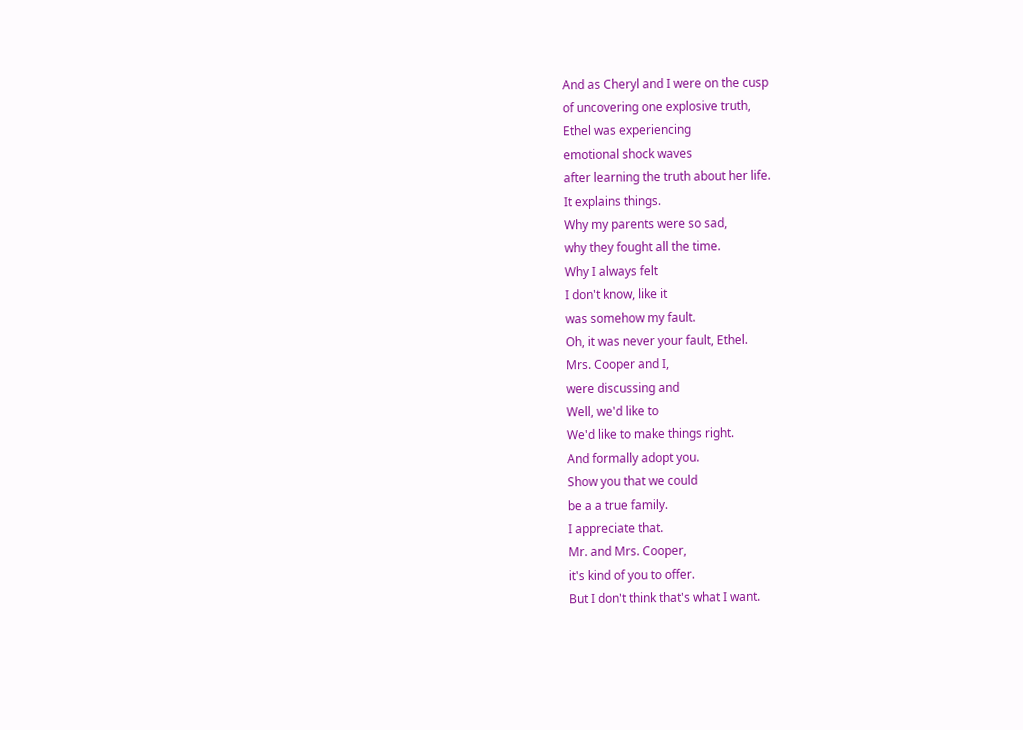And as Cheryl and I were on the cusp
of uncovering one explosive truth,
Ethel was experiencing
emotional shock waves
after learning the truth about her life.
It explains things.
Why my parents were so sad,
why they fought all the time.
Why I always felt
I don't know, like it
was somehow my fault.
Oh, it was never your fault, Ethel.
Mrs. Cooper and I,
were discussing and
Well, we'd like to
We'd like to make things right.
And formally adopt you.
Show you that we could
be a a true family.
I appreciate that.
Mr. and Mrs. Cooper,
it's kind of you to offer.
But I don't think that's what I want.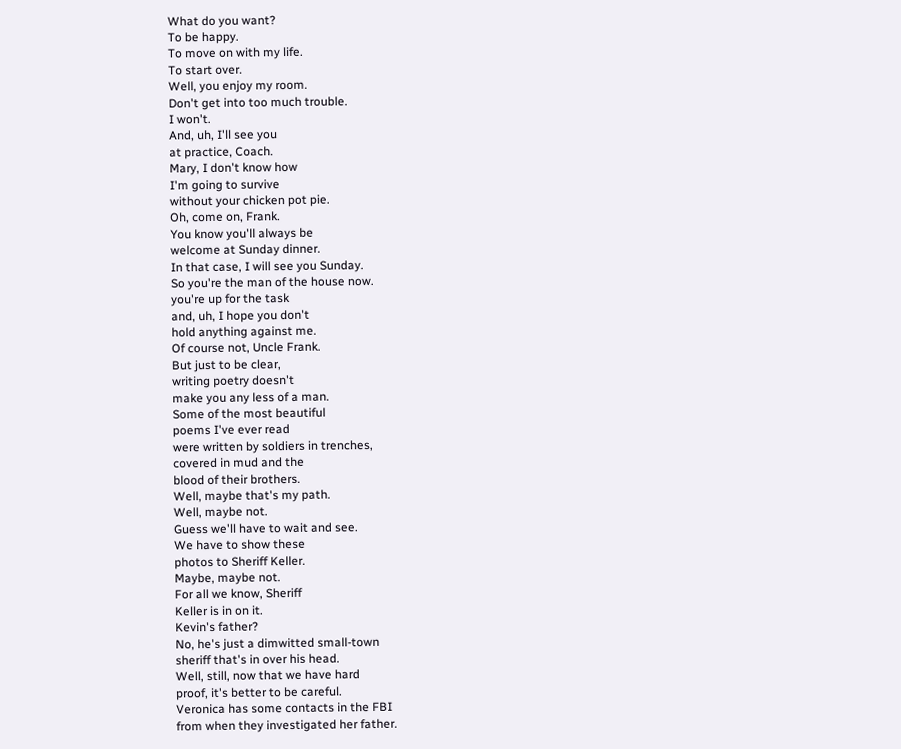What do you want?
To be happy.
To move on with my life.
To start over.
Well, you enjoy my room.
Don't get into too much trouble.
I won't.
And, uh, I'll see you
at practice, Coach.
Mary, I don't know how
I'm going to survive
without your chicken pot pie.
Oh, come on, Frank.
You know you'll always be
welcome at Sunday dinner.
In that case, I will see you Sunday.
So you're the man of the house now.
you're up for the task
and, uh, I hope you don't
hold anything against me.
Of course not, Uncle Frank.
But just to be clear,
writing poetry doesn't
make you any less of a man.
Some of the most beautiful
poems I've ever read
were written by soldiers in trenches,
covered in mud and the
blood of their brothers.
Well, maybe that's my path.
Well, maybe not.
Guess we'll have to wait and see.
We have to show these
photos to Sheriff Keller.
Maybe, maybe not.
For all we know, Sheriff
Keller is in on it.
Kevin's father?
No, he's just a dimwitted small-town
sheriff that's in over his head.
Well, still, now that we have hard
proof, it's better to be careful.
Veronica has some contacts in the FBI
from when they investigated her father.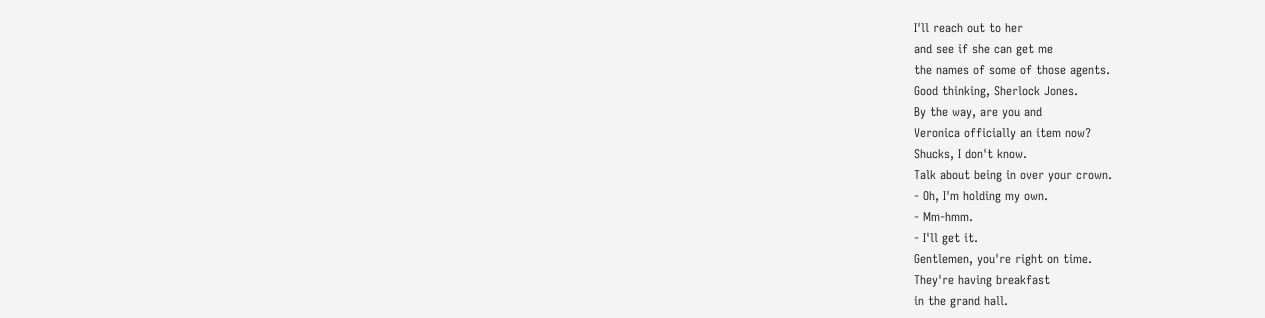I'll reach out to her
and see if she can get me
the names of some of those agents.
Good thinking, Sherlock Jones.
By the way, are you and
Veronica officially an item now?
Shucks, I don't know.
Talk about being in over your crown.
- Oh, I'm holding my own.
- Mm-hmm.
- I'll get it.
Gentlemen, you're right on time.
They're having breakfast
in the grand hall.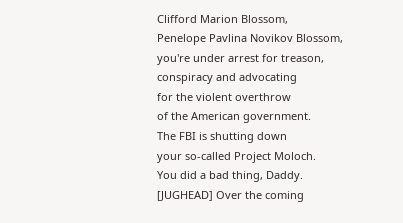Clifford Marion Blossom,
Penelope Pavlina Novikov Blossom,
you're under arrest for treason,
conspiracy and advocating
for the violent overthrow
of the American government.
The FBI is shutting down
your so-called Project Moloch.
You did a bad thing, Daddy.
[JUGHEAD] Over the coming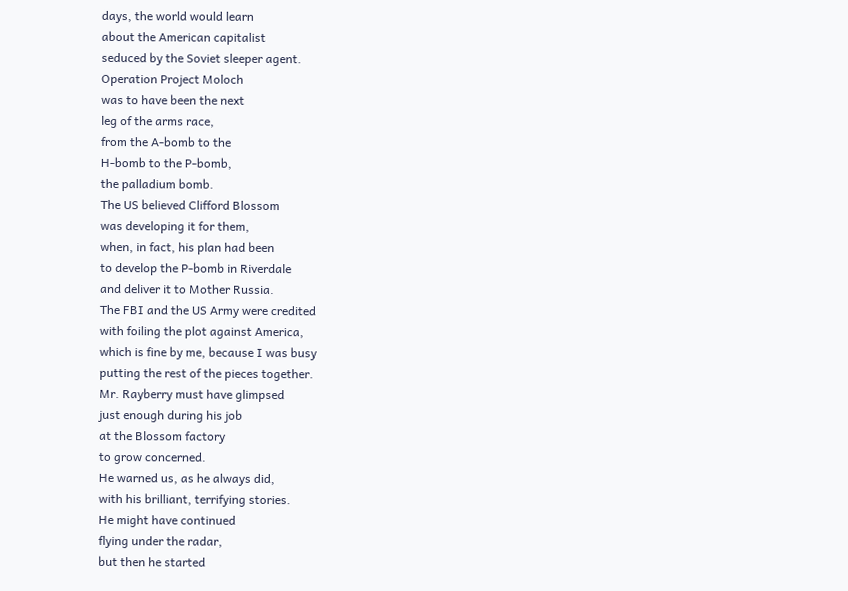days, the world would learn
about the American capitalist
seduced by the Soviet sleeper agent.
Operation Project Moloch
was to have been the next
leg of the arms race,
from the A-bomb to the
H-bomb to the P-bomb,
the palladium bomb.
The US believed Clifford Blossom
was developing it for them,
when, in fact, his plan had been
to develop the P-bomb in Riverdale
and deliver it to Mother Russia.
The FBI and the US Army were credited
with foiling the plot against America,
which is fine by me, because I was busy
putting the rest of the pieces together.
Mr. Rayberry must have glimpsed
just enough during his job
at the Blossom factory
to grow concerned.
He warned us, as he always did,
with his brilliant, terrifying stories.
He might have continued
flying under the radar,
but then he started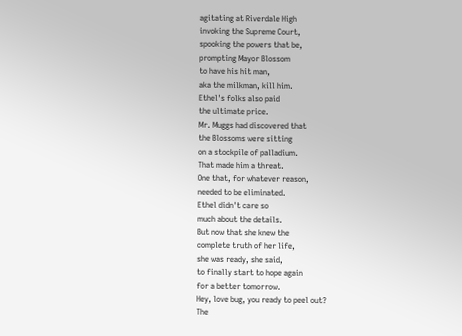agitating at Riverdale High
invoking the Supreme Court,
spooking the powers that be,
prompting Mayor Blossom
to have his hit man,
aka the milkman, kill him.
Ethel's folks also paid
the ultimate price.
Mr. Muggs had discovered that
the Blossoms were sitting
on a stockpile of palladium.
That made him a threat.
One that, for whatever reason,
needed to be eliminated.
Ethel didn't care so
much about the details.
But now that she knew the
complete truth of her life,
she was ready, she said,
to finally start to hope again
for a better tomorrow.
Hey, love bug, you ready to peel out?
The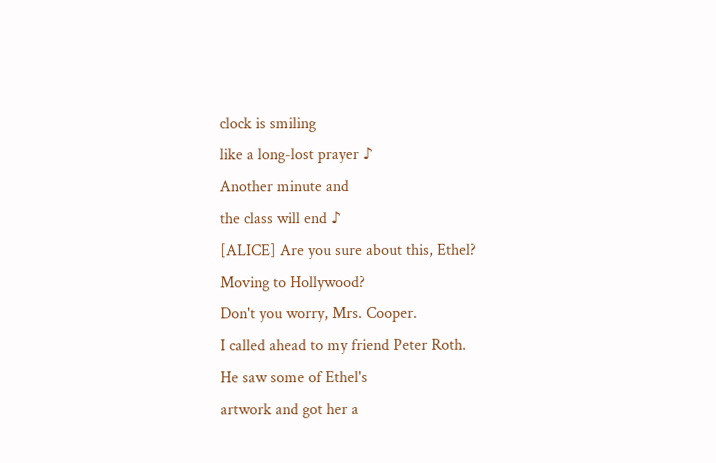clock is smiling
like a long-lost prayer ♪
Another minute and
the class will end ♪
[ALICE] Are you sure about this, Ethel?
Moving to Hollywood?
Don't you worry, Mrs. Cooper.
I called ahead to my friend Peter Roth.
He saw some of Ethel's
artwork and got her a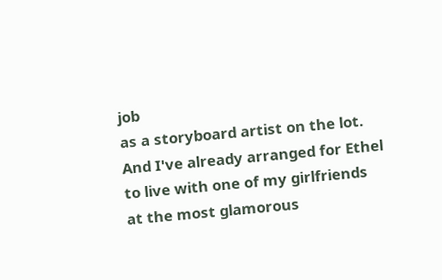job
as a storyboard artist on the lot.
And I've already arranged for Ethel
to live with one of my girlfriends
at the most glamorous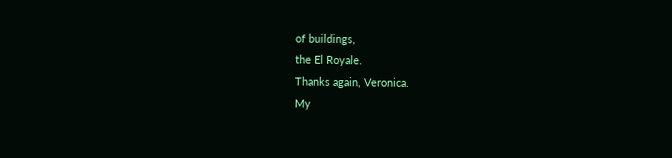of buildings,
the El Royale.
Thanks again, Veronica.
My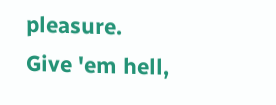pleasure.
Give 'em hell,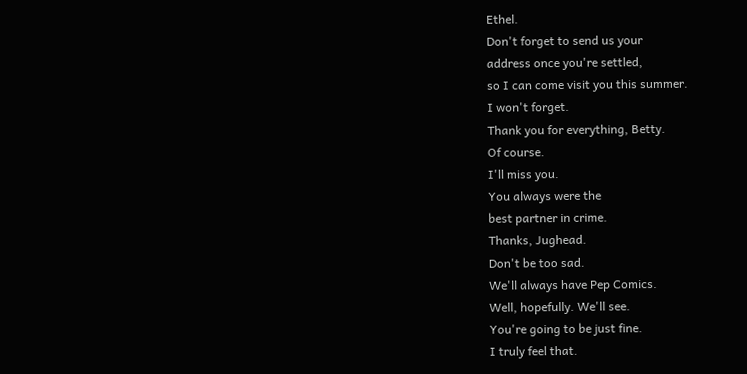Ethel.
Don't forget to send us your
address once you're settled,
so I can come visit you this summer.
I won't forget.
Thank you for everything, Betty.
Of course.
I'll miss you.
You always were the
best partner in crime.
Thanks, Jughead.
Don't be too sad.
We'll always have Pep Comics.
Well, hopefully. We'll see.
You're going to be just fine.
I truly feel that.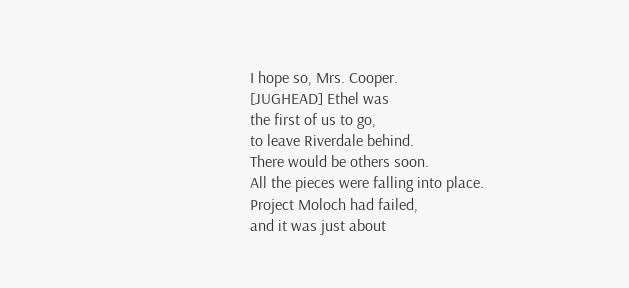I hope so, Mrs. Cooper.
[JUGHEAD] Ethel was
the first of us to go,
to leave Riverdale behind.
There would be others soon.
All the pieces were falling into place.
Project Moloch had failed,
and it was just about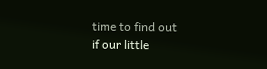time to find out
if our little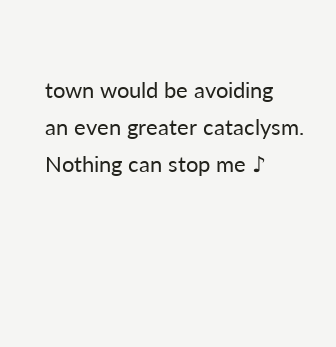town would be avoiding
an even greater cataclysm.
Nothing can stop me ♪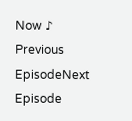Now ♪
Previous EpisodeNext Episode